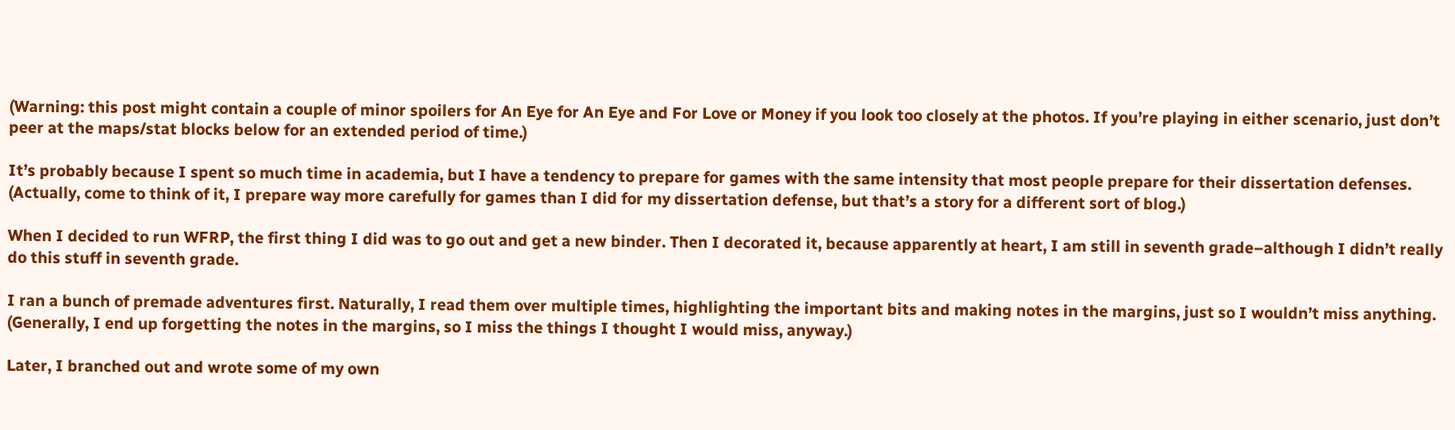(Warning: this post might contain a couple of minor spoilers for An Eye for An Eye and For Love or Money if you look too closely at the photos. If you’re playing in either scenario, just don’t peer at the maps/stat blocks below for an extended period of time.)

It’s probably because I spent so much time in academia, but I have a tendency to prepare for games with the same intensity that most people prepare for their dissertation defenses. (Actually, come to think of it, I prepare way more carefully for games than I did for my dissertation defense, but that’s a story for a different sort of blog.)

When I decided to run WFRP, the first thing I did was to go out and get a new binder. Then I decorated it, because apparently at heart, I am still in seventh grade–although I didn’t really do this stuff in seventh grade.

I ran a bunch of premade adventures first. Naturally, I read them over multiple times, highlighting the important bits and making notes in the margins, just so I wouldn’t miss anything. (Generally, I end up forgetting the notes in the margins, so I miss the things I thought I would miss, anyway.)

Later, I branched out and wrote some of my own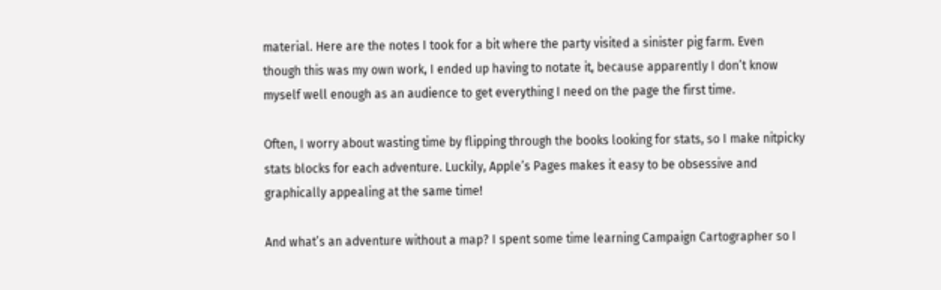material. Here are the notes I took for a bit where the party visited a sinister pig farm. Even though this was my own work, I ended up having to notate it, because apparently I don’t know myself well enough as an audience to get everything I need on the page the first time.

Often, I worry about wasting time by flipping through the books looking for stats, so I make nitpicky stats blocks for each adventure. Luckily, Apple’s Pages makes it easy to be obsessive and graphically appealing at the same time!

And what’s an adventure without a map? I spent some time learning Campaign Cartographer so I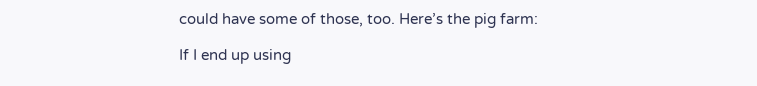could have some of those, too. Here’s the pig farm:

If I end up using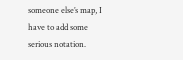someone else’s map, I have to add some serious notation.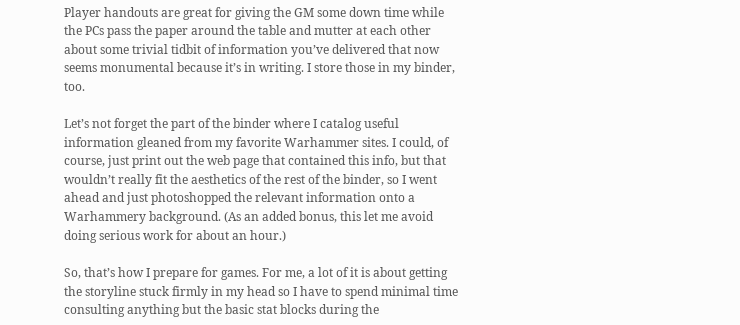Player handouts are great for giving the GM some down time while the PCs pass the paper around the table and mutter at each other about some trivial tidbit of information you’ve delivered that now seems monumental because it’s in writing. I store those in my binder, too.

Let’s not forget the part of the binder where I catalog useful information gleaned from my favorite Warhammer sites. I could, of course, just print out the web page that contained this info, but that wouldn’t really fit the aesthetics of the rest of the binder, so I went ahead and just photoshopped the relevant information onto a Warhammery background. (As an added bonus, this let me avoid doing serious work for about an hour.)

So, that’s how I prepare for games. For me, a lot of it is about getting the storyline stuck firmly in my head so I have to spend minimal time consulting anything but the basic stat blocks during the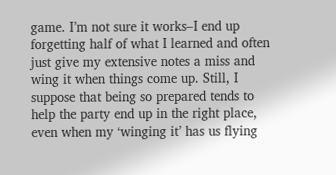game. I’m not sure it works–I end up forgetting half of what I learned and often just give my extensive notes a miss and wing it when things come up. Still, I suppose that being so prepared tends to help the party end up in the right place, even when my ‘winging it’ has us flying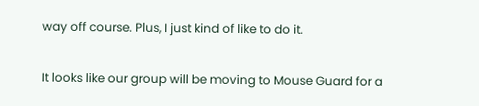way off course. Plus, I just kind of like to do it.

It looks like our group will be moving to Mouse Guard for a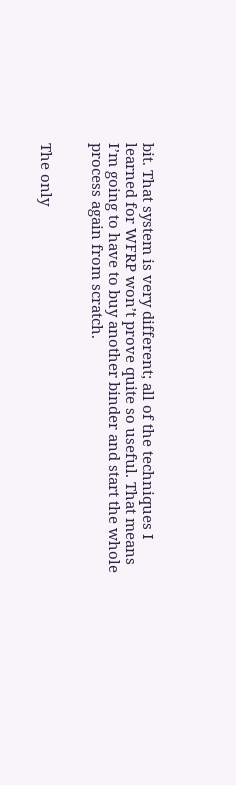bit. That system is very different; all of the techniques I learned for WFRP won’t prove quite so useful. That means I’m going to have to buy another binder and start the whole process again from scratch.


The only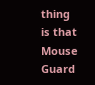thing is that Mouse Guard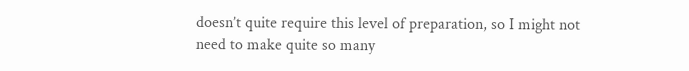doesn’t quite require this level of preparation, so I might not need to make quite so many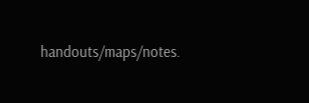handouts/maps/notes.